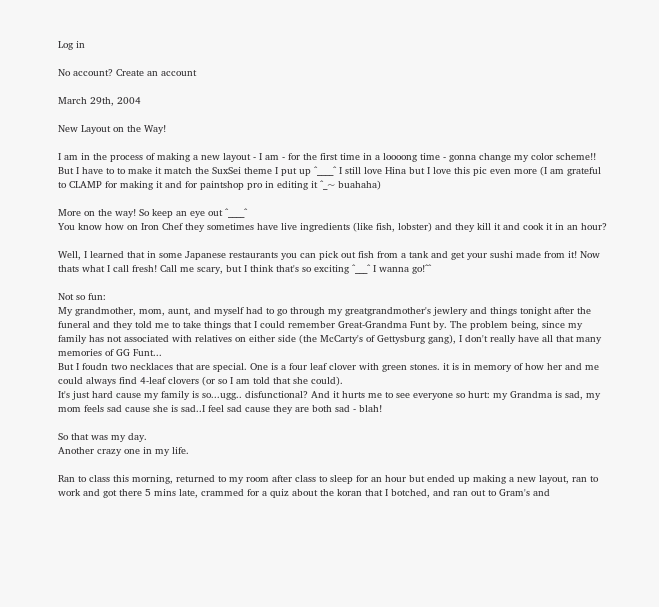Log in

No account? Create an account

March 29th, 2004

New Layout on the Way!

I am in the process of making a new layout - I am - for the first time in a loooong time - gonna change my color scheme!! But I have to to make it match the SuxSei theme I put up ^____^ I still love Hina but I love this pic even more (I am grateful to CLAMP for making it and for paintshop pro in editing it ^_~ buahaha)

More on the way! So keep an eye out ^____^
You know how on Iron Chef they sometimes have live ingredients (like fish, lobster) and they kill it and cook it in an hour?

Well, I learned that in some Japanese restaurants you can pick out fish from a tank and get your sushi made from it! Now thats what I call fresh! Call me scary, but I think that's so exciting ^___^ I wanna go!^^

Not so fun:
My grandmother, mom, aunt, and myself had to go through my greatgrandmother's jewlery and things tonight after the funeral and they told me to take things that I could remember Great-Grandma Funt by. The problem being, since my family has not associated with relatives on either side (the McCarty's of Gettysburg gang), I don't really have all that many memories of GG Funt...
But I foudn two necklaces that are special. One is a four leaf clover with green stones. it is in memory of how her and me could always find 4-leaf clovers (or so I am told that she could).
It's just hard cause my family is so...ugg.. disfunctional? And it hurts me to see everyone so hurt: my Grandma is sad, my mom feels sad cause she is sad..I feel sad cause they are both sad - blah!

So that was my day.
Another crazy one in my life.

Ran to class this morning, returned to my room after class to sleep for an hour but ended up making a new layout, ran to work and got there 5 mins late, crammed for a quiz about the koran that I botched, and ran out to Gram's and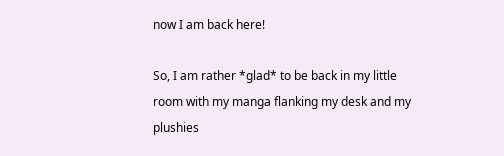now I am back here!

So, I am rather *glad* to be back in my little room with my manga flanking my desk and my plushies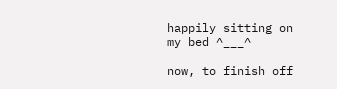happily sitting on my bed ^___^

now, to finish off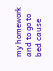my homework and to go to bed cause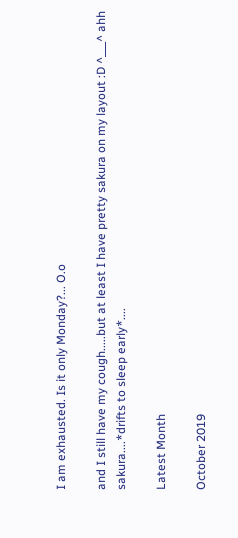I am exhausted. Is it only Monday?... O.o

and I still have my cough.....but at least I have pretty sakura on my layout :D ^___^ ahh sakura....*drifts to sleep early*....

Latest Month

October 2019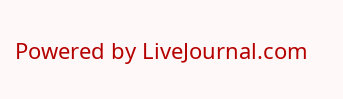Powered by LiveJournal.com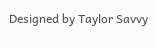Designed by Taylor Savvy